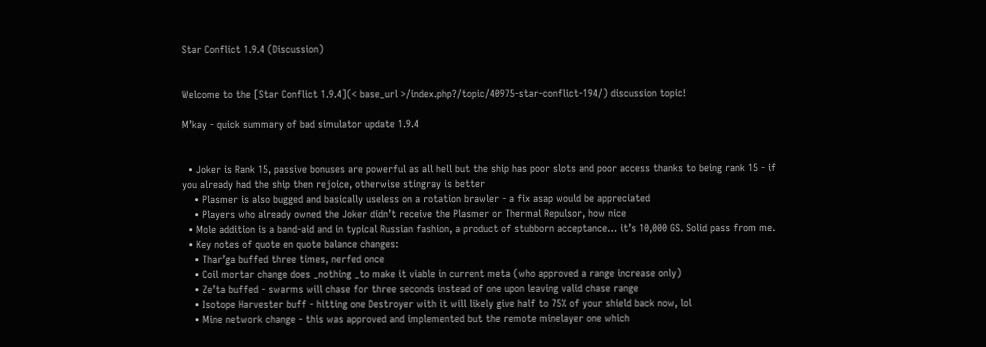Star Conflict 1.9.4 (Discussion)


Welcome to the [Star Conflict 1.9.4](< base_url >/index.php?/topic/40975-star-conflict-194/) discussion topic!

M’kay - quick summary of bad simulator update 1.9.4


  • Joker is Rank 15, passive bonuses are powerful as all hell but the ship has poor slots and poor access thanks to being rank 15 - if you already had the ship then rejoice, otherwise stingray is better
    • Plasmer is also bugged and basically useless on a rotation brawler - a fix asap would be appreciated
    • Players who already owned the Joker didn’t receive the Plasmer or Thermal Repulsor, how nice
  • Mole addition is a band-aid and in typical Russian fashion, a product of stubborn acceptance… it’s 10,000 GS. Solid pass from me.
  • Key notes of quote en quote balance changes:
    • Thar’ga buffed three times, nerfed once
    • Coil mortar change does _nothing _to make it viable in current meta (who approved a range increase only)
    • Ze’ta buffed - swarms will chase for three seconds instead of one upon leaving valid chase range
    • Isotope Harvester buff - hitting one Destroyer with it will likely give half to 75% of your shield back now, lol
    • Mine network change - this was approved and implemented but the remote minelayer one which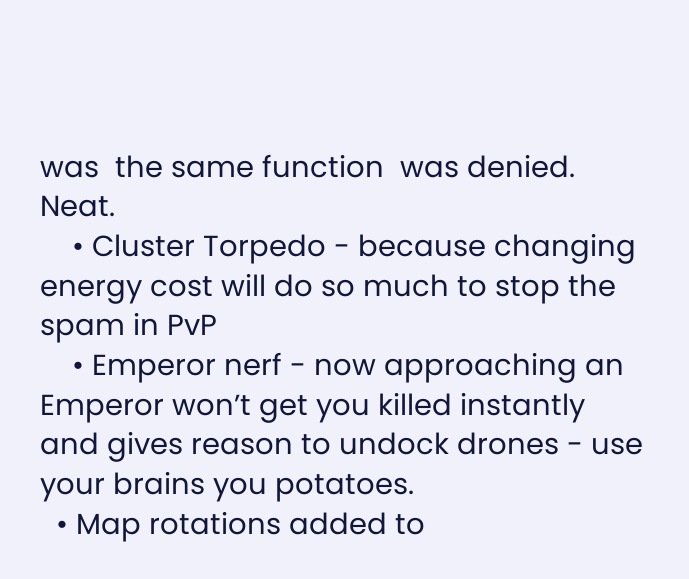was  the same function  was denied. Neat.
    • Cluster Torpedo - because changing energy cost will do so much to stop the spam in PvP
    • Emperor nerf - now approaching an Emperor won’t get you killed instantly and gives reason to undock drones - use your brains you potatoes.
  • Map rotations added to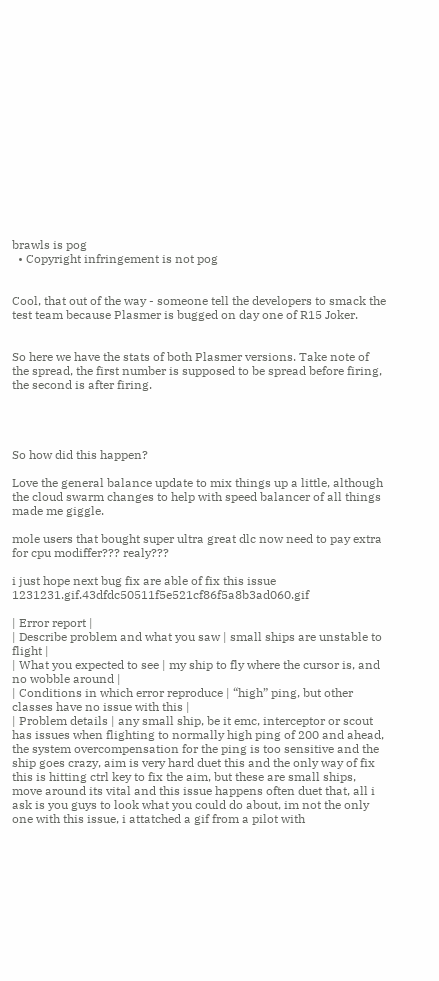brawls is pog
  • Copyright infringement is not pog


Cool, that out of the way - someone tell the developers to smack the test team because Plasmer is bugged on day one of R15 Joker.


So here we have the stats of both Plasmer versions. Take note of the spread, the first number is supposed to be spread before firing, the second is after firing.




So how did this happen?

Love the general balance update to mix things up a little, although the cloud swarm changes to help with speed balancer of all things made me giggle.

mole users that bought super ultra great dlc now need to pay extra for cpu modiffer??? realy???

i just hope next bug fix are able of fix this issue  1231231.gif.43dfdc50511f5e521cf86f5a8b3ad060.gif

| Error report |
| Describe problem and what you saw | small ships are unstable to flight |
| What you expected to see | my ship to fly where the cursor is, and no wobble around |
| Conditions in which error reproduce | “high” ping, but other classes have no issue with this |
| Problem details | any small ship, be it emc, interceptor or scout has issues when flighting to normally high ping of 200 and ahead, the system overcompensation for the ping is too sensitive and the ship goes crazy, aim is very hard duet this and the only way of fix this is hitting ctrl key to fix the aim, but these are small ships, move around its vital and this issue happens often duet that, all i ask is you guys to look what you could do about, im not the only one with this issue, i attatched a gif from a pilot with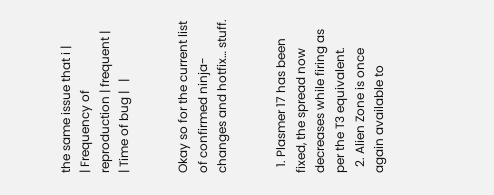the same issue that i |
| Frequency of reproduction | frequent |
| Time of bug |   |


Okay so for the current list of confirmed ninja-changes and hotfix… stuff.


  1. Plasmer 17 has been fixed, the spread now decreases while firing as per the T3 equivalent.
  2. Alien Zone is once again available to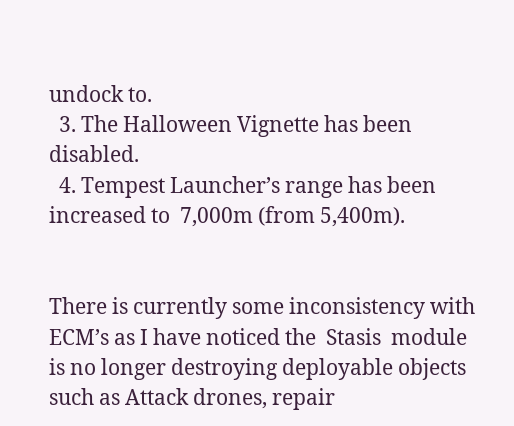undock to.
  3. The Halloween Vignette has been disabled.
  4. Tempest Launcher’s range has been increased to  7,000m (from 5,400m).


There is currently some inconsistency with ECM’s as I have noticed the  Stasis  module is no longer destroying deployable objects such as Attack drones, repair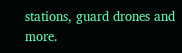stations, guard drones and more.